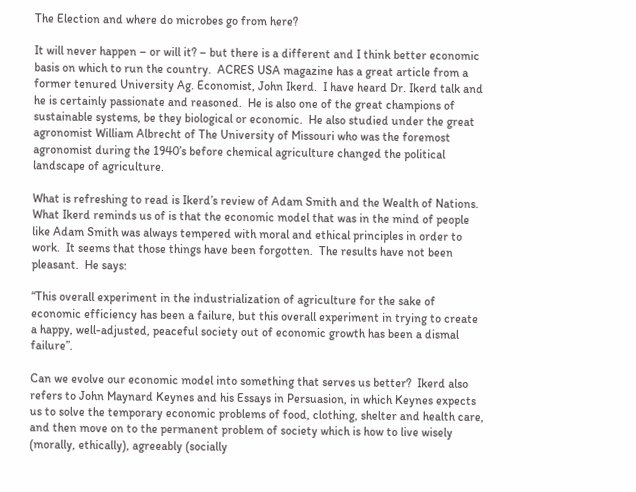The Election and where do microbes go from here?

It will never happen – or will it? – but there is a different and I think better economic basis on which to run the country.  ACRES USA magazine has a great article from a former tenured University Ag. Economist, John Ikerd.  I have heard Dr. Ikerd talk and he is certainly passionate and reasoned.  He is also one of the great champions of sustainable systems, be they biological or economic.  He also studied under the great agronomist William Albrecht of The University of Missouri who was the foremost agronomist during the 1940’s before chemical agriculture changed the political landscape of agriculture.

What is refreshing to read is Ikerd’s review of Adam Smith and the Wealth of Nations.  What Ikerd reminds us of is that the economic model that was in the mind of people like Adam Smith was always tempered with moral and ethical principles in order to work.  It seems that those things have been forgotten.  The results have not been pleasant.  He says:

“This overall experiment in the industrialization of agriculture for the sake of economic efficiency has been a failure, but this overall experiment in trying to create a happy, well-adjusted, peaceful society out of economic growth has been a dismal failure”.

Can we evolve our economic model into something that serves us better?  Ikerd also refers to John Maynard Keynes and his Essays in Persuasion, in which Keynes expects us to solve the temporary economic problems of food, clothing, shelter and health care, and then move on to the permanent problem of society which is how to live wisely (morally, ethically), agreeably (socially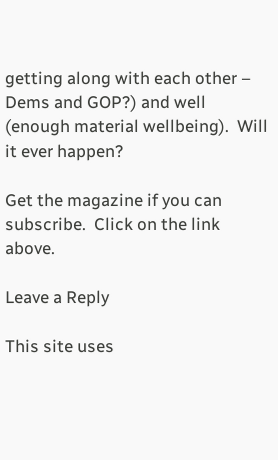getting along with each other – Dems and GOP?) and well (enough material wellbeing).  Will it ever happen?

Get the magazine if you can subscribe.  Click on the link above.

Leave a Reply

This site uses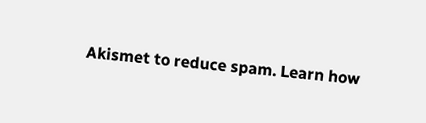Akismet to reduce spam. Learn how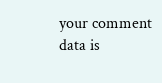your comment data is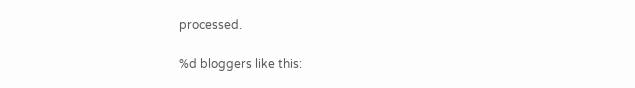processed.

%d bloggers like this: